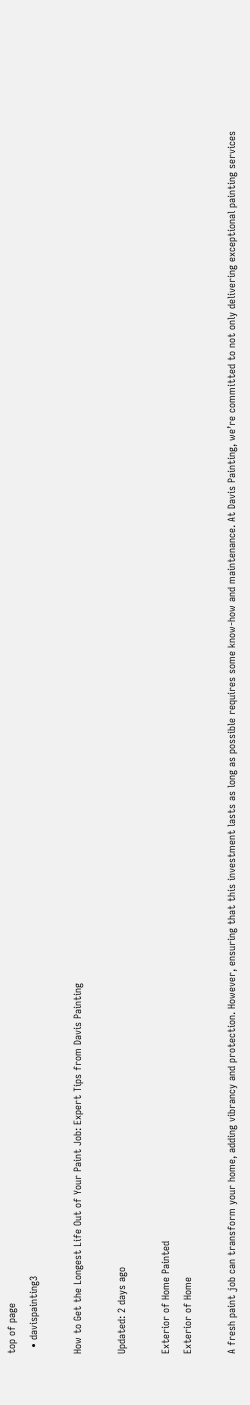top of page
  • davispainting3

How to Get the Longest Life Out of Your Paint Job: Expert Tips from Davis Painting

Updated: 2 days ago

Exterior of Home Painted
Exterior of Home

A fresh paint job can transform your home, adding vibrancy and protection. However, ensuring that this investment lasts as long as possible requires some know-how and maintenance. At Davis Painting, we’re committed to not only delivering exceptional painting services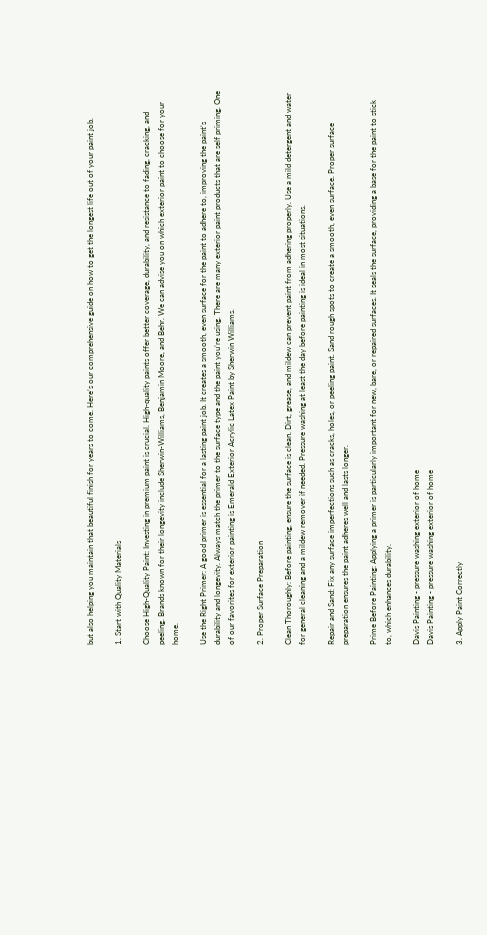but also helping you maintain that beautiful finish for years to come. Here’s our comprehensive guide on how to get the longest life out of your paint job.

1. Start with Quality Materials

Choose High-Quality Paint: Investing in premium paint is crucial. High-quality paints offer better coverage, durability, and resistance to fading, cracking, and peeling. Brands known for their longevity include Sherwin-Williams, Benjamin Moore, and Behr. We can advise you on which exterior paint to choose for your home.

Use the Right Primer: A good primer is essential for a lasting paint job. It creates a smooth, even surface for the paint to adhere to, improving the paint’s durability and longevity. Always match the primer to the surface type and the paint you’re using. There are many exterior paint products that are self priming. One of our favorites for exterior painting is Emerald Exterior Acrylic Latex Paint by Sherwin Williams.

2. Proper Surface Preparation

Clean Thoroughly: Before painting, ensure the surface is clean. Dirt, grease, and mildew can prevent paint from adhering properly. Use a mild detergent and water for general cleaning and a mildew remover if needed. Pressure washing at least the day before painting is ideal in most situations.

Repair and Sand: Fix any surface imperfections such as cracks, holes, or peeling paint. Sand rough spots to create a smooth, even surface. Proper surface preparation ensures the paint adheres well and lasts longer.

Prime Before Painting: Applying a primer is particularly important for new, bare, or repaired surfaces. It seals the surface, providing a base for the paint to stick to, which enhances durability.

Davis Painting - pressure washing exterior of home
Davis Painting - pressure washing exterior of home

3. Apply Paint Correctly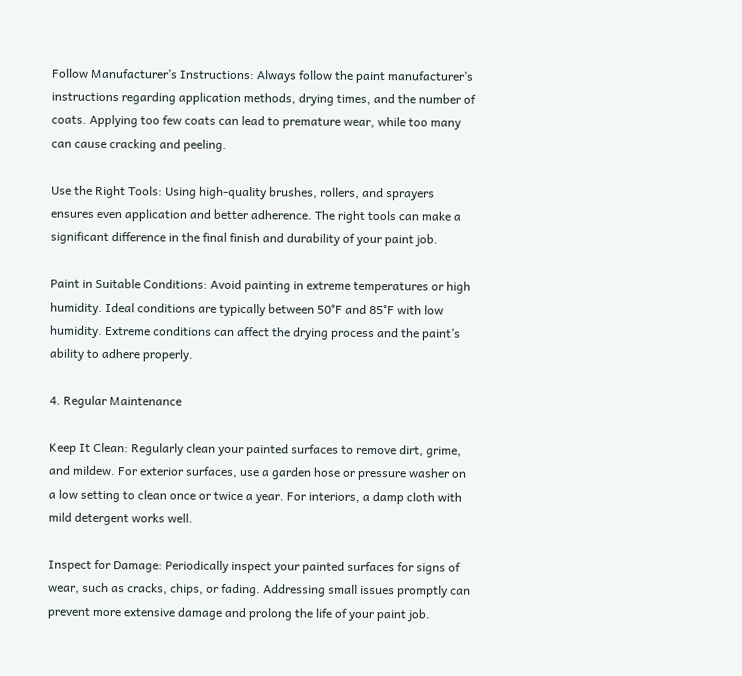Follow Manufacturer’s Instructions: Always follow the paint manufacturer’s instructions regarding application methods, drying times, and the number of coats. Applying too few coats can lead to premature wear, while too many can cause cracking and peeling.

Use the Right Tools: Using high-quality brushes, rollers, and sprayers ensures even application and better adherence. The right tools can make a significant difference in the final finish and durability of your paint job.

Paint in Suitable Conditions: Avoid painting in extreme temperatures or high humidity. Ideal conditions are typically between 50°F and 85°F with low humidity. Extreme conditions can affect the drying process and the paint’s ability to adhere properly.

4. Regular Maintenance

Keep It Clean: Regularly clean your painted surfaces to remove dirt, grime, and mildew. For exterior surfaces, use a garden hose or pressure washer on a low setting to clean once or twice a year. For interiors, a damp cloth with mild detergent works well.

Inspect for Damage: Periodically inspect your painted surfaces for signs of wear, such as cracks, chips, or fading. Addressing small issues promptly can prevent more extensive damage and prolong the life of your paint job.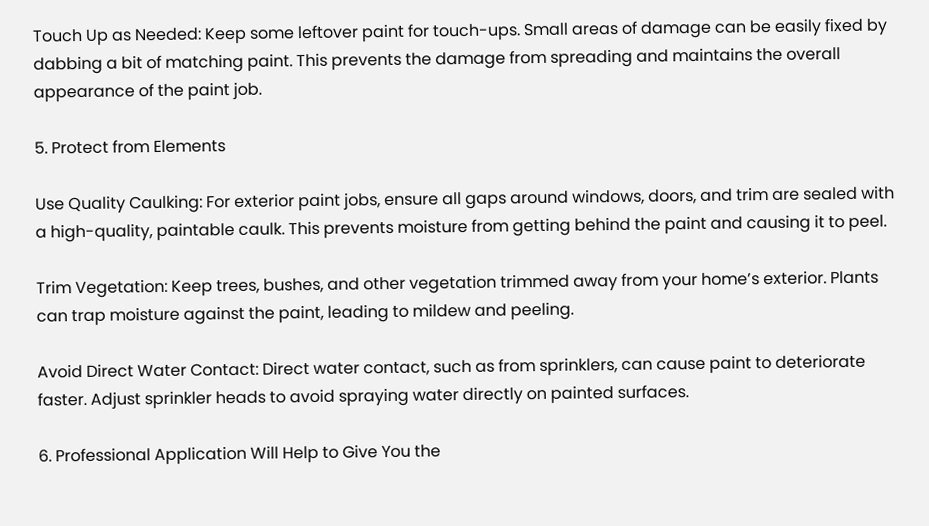Touch Up as Needed: Keep some leftover paint for touch-ups. Small areas of damage can be easily fixed by dabbing a bit of matching paint. This prevents the damage from spreading and maintains the overall appearance of the paint job.

5. Protect from Elements

Use Quality Caulking: For exterior paint jobs, ensure all gaps around windows, doors, and trim are sealed with a high-quality, paintable caulk. This prevents moisture from getting behind the paint and causing it to peel.

Trim Vegetation: Keep trees, bushes, and other vegetation trimmed away from your home’s exterior. Plants can trap moisture against the paint, leading to mildew and peeling.

Avoid Direct Water Contact: Direct water contact, such as from sprinklers, can cause paint to deteriorate faster. Adjust sprinkler heads to avoid spraying water directly on painted surfaces.

6. Professional Application Will Help to Give You the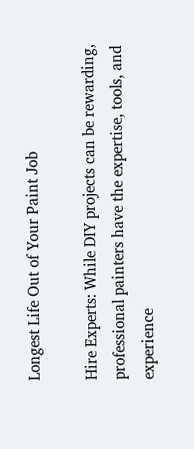Longest Life Out of Your Paint Job

Hire Experts: While DIY projects can be rewarding, professional painters have the expertise, tools, and experience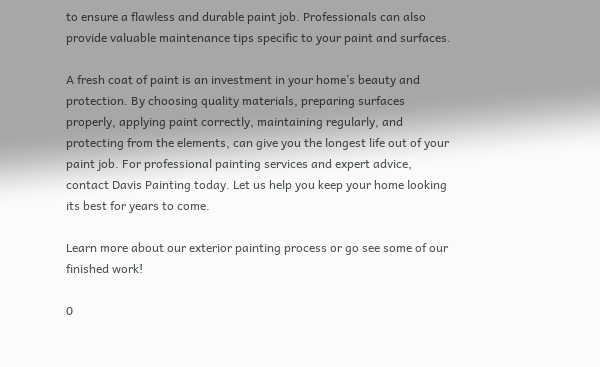to ensure a flawless and durable paint job. Professionals can also provide valuable maintenance tips specific to your paint and surfaces.

A fresh coat of paint is an investment in your home’s beauty and protection. By choosing quality materials, preparing surfaces properly, applying paint correctly, maintaining regularly, and protecting from the elements, can give you the longest life out of your paint job. For professional painting services and expert advice, contact Davis Painting today. Let us help you keep your home looking its best for years to come.

Learn more about our exterior painting process or go see some of our finished work!

0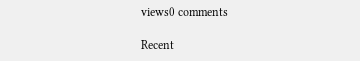views0 comments

Recent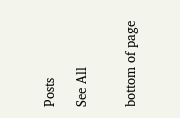Posts

See All


bottom of page